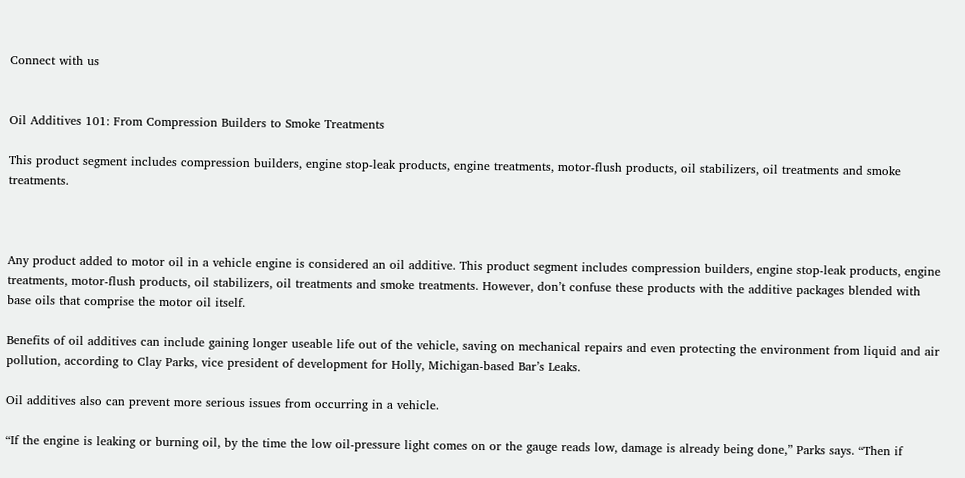Connect with us


Oil Additives 101: From Compression Builders to Smoke Treatments

This product segment includes compression builders, engine stop-leak products, engine treatments, motor-flush products, oil stabilizers, oil treatments and smoke treatments.



Any product added to motor oil in a vehicle engine is considered an oil additive. This product segment includes compression builders, engine stop-leak products, engine treatments, motor-flush products, oil stabilizers, oil treatments and smoke treatments. However, don’t confuse these products with the additive packages blended with base oils that comprise the motor oil itself.

Benefits of oil additives can include gaining longer useable life out of the vehicle, saving on mechanical repairs and even protecting the environment from liquid and air pollution, according to Clay Parks, vice president of development for Holly, Michigan-based Bar’s Leaks.

Oil additives also can prevent more serious issues from occurring in a vehicle.

“If the engine is leaking or burning oil, by the time the low oil-pressure light comes on or the gauge reads low, damage is already being done,” Parks says. “Then if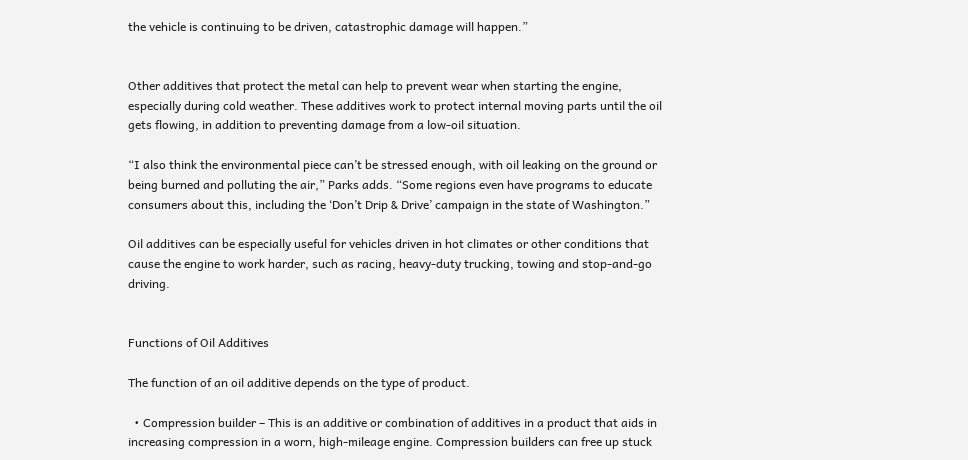the vehicle is continuing to be driven, catastrophic damage will happen.”


Other additives that protect the metal can help to prevent wear when starting the engine, especially during cold weather. These additives work to protect internal moving parts until the oil gets flowing, in addition to preventing damage from a low-oil situation.

“I also think the environmental piece can’t be stressed enough, with oil leaking on the ground or being burned and polluting the air,” Parks adds. “Some regions even have programs to educate consumers about this, including the ‘Don’t Drip & Drive’ campaign in the state of Washington.”

Oil additives can be especially useful for vehicles driven in hot climates or other conditions that cause the engine to work harder, such as racing, heavy-duty trucking, towing and stop-and-go driving.


Functions of Oil Additives

The function of an oil additive depends on the type of product.

  • Compression builder – This is an additive or combination of additives in a product that aids in increasing compression in a worn, high-mileage engine. Compression builders can free up stuck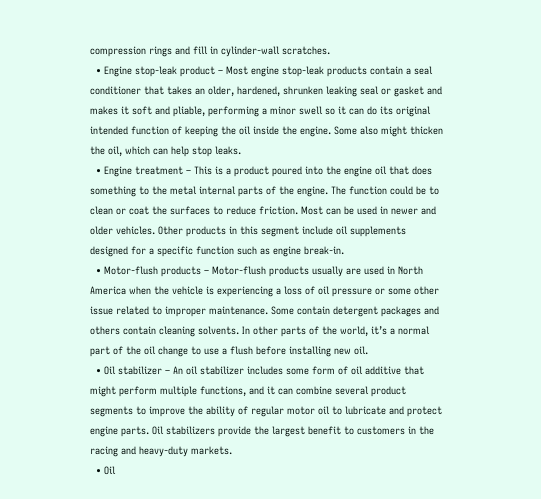compression rings and fill in cylinder-wall scratches.
  • Engine stop-leak product – Most engine stop-leak products contain a seal conditioner that takes an older, hardened, shrunken leaking seal or gasket and makes it soft and pliable, performing a minor swell so it can do its original intended function of keeping the oil inside the engine. Some also might thicken the oil, which can help stop leaks.
  • Engine treatment – This is a product poured into the engine oil that does something to the metal internal parts of the engine. The function could be to clean or coat the surfaces to reduce friction. Most can be used in newer and older vehicles. Other products in this segment include oil supplements designed for a specific function such as engine break-in.
  • Motor-flush products – Motor-flush products usually are used in North America when the vehicle is experiencing a loss of oil pressure or some other issue related to improper maintenance. Some contain detergent packages and others contain cleaning solvents. In other parts of the world, it’s a normal part of the oil change to use a flush before installing new oil.
  • Oil stabilizer – An oil stabilizer includes some form of oil additive that might perform multiple functions, and it can combine several product segments to improve the ability of regular motor oil to lubricate and protect engine parts. Oil stabilizers provide the largest benefit to customers in the racing and heavy-duty markets.
  • Oil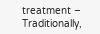treatment – Traditionally,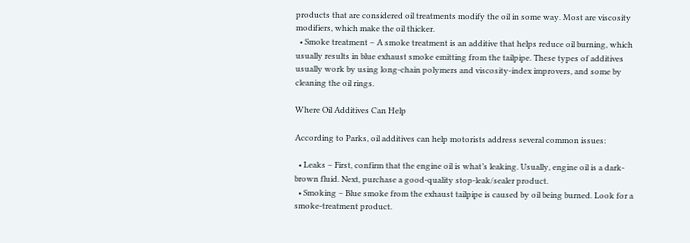products that are considered oil treatments modify the oil in some way. Most are viscosity modifiers, which make the oil thicker.
  • Smoke treatment – A smoke treatment is an additive that helps reduce oil burning, which usually results in blue exhaust smoke emitting from the tailpipe. These types of additives usually work by using long-chain polymers and viscosity-index improvers, and some by cleaning the oil rings.

Where Oil Additives Can Help

According to Parks, oil additives can help motorists address several common issues:

  • Leaks – First, confirm that the engine oil is what’s leaking. Usually, engine oil is a dark-brown fluid. Next, purchase a good-quality stop-leak/sealer product.
  • Smoking – Blue smoke from the exhaust tailpipe is caused by oil being burned. Look for a smoke-treatment product.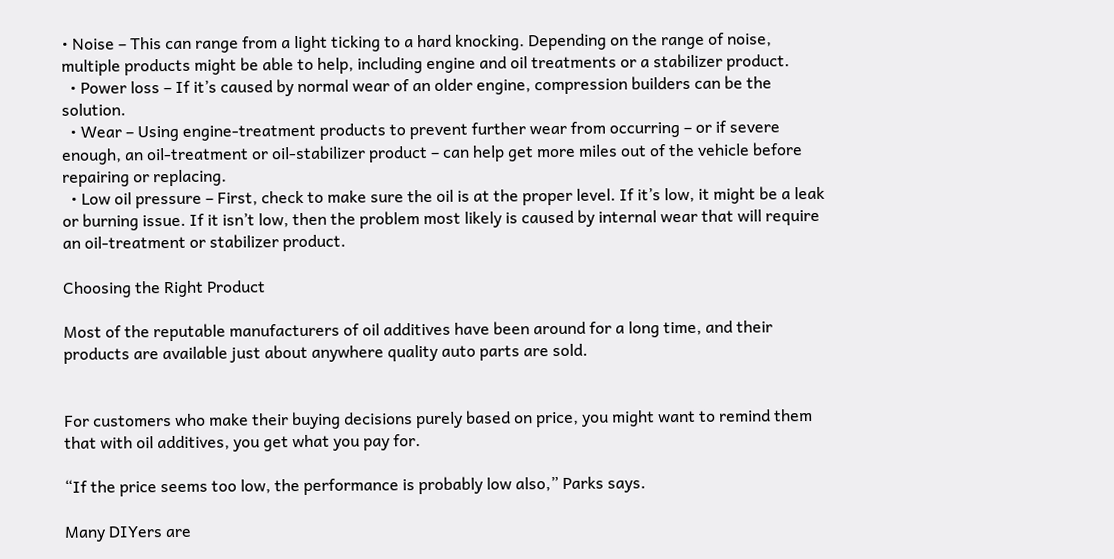• Noise – This can range from a light ticking to a hard knocking. Depending on the range of noise, multiple products might be able to help, including engine and oil treatments or a stabilizer product.
  • Power loss – If it’s caused by normal wear of an older engine, compression builders can be the solution.
  • Wear – Using engine-treatment products to prevent further wear from occurring – or if severe enough, an oil-treatment or oil-stabilizer product – can help get more miles out of the vehicle before repairing or replacing.
  • Low oil pressure – First, check to make sure the oil is at the proper level. If it’s low, it might be a leak or burning issue. If it isn’t low, then the problem most likely is caused by internal wear that will require an oil-treatment or stabilizer product.

Choosing the Right Product

Most of the reputable manufacturers of oil additives have been around for a long time, and their products are available just about anywhere quality auto parts are sold.


For customers who make their buying decisions purely based on price, you might want to remind them that with oil additives, you get what you pay for.

“If the price seems too low, the performance is probably low also,” Parks says.

Many DIYers are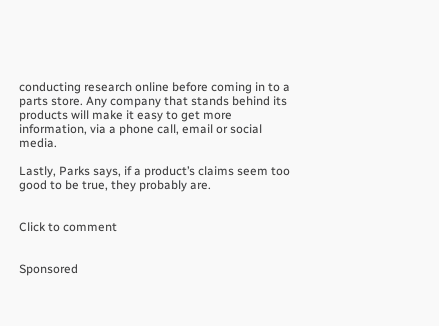conducting research online before coming in to a parts store. Any company that stands behind its products will make it easy to get more information, via a phone call, email or social media.

Lastly, Parks says, if a product’s claims seem too good to be true, they probably are.


Click to comment


Sponsored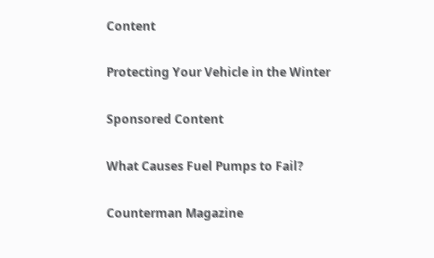Content

Protecting Your Vehicle in the Winter

Sponsored Content

What Causes Fuel Pumps to Fail?

Counterman Magazine